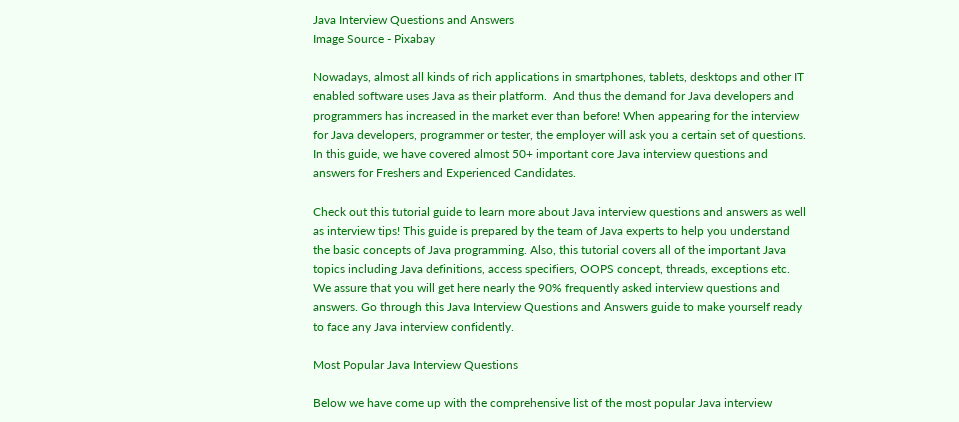Java Interview Questions and Answers
Image Source - Pixabay

Nowadays, almost all kinds of rich applications in smartphones, tablets, desktops and other IT enabled software uses Java as their platform.  And thus the demand for Java developers and programmers has increased in the market ever than before! When appearing for the interview for Java developers, programmer or tester, the employer will ask you a certain set of questions. In this guide, we have covered almost 50+ important core Java interview questions and answers for Freshers and Experienced Candidates.

Check out this tutorial guide to learn more about Java interview questions and answers as well as interview tips! This guide is prepared by the team of Java experts to help you understand the basic concepts of Java programming. Also, this tutorial covers all of the important Java topics including Java definitions, access specifiers, OOPS concept, threads, exceptions etc. We assure that you will get here nearly the 90% frequently asked interview questions and answers. Go through this Java Interview Questions and Answers guide to make yourself ready to face any Java interview confidently.

Most Popular Java Interview Questions

Below we have come up with the comprehensive list of the most popular Java interview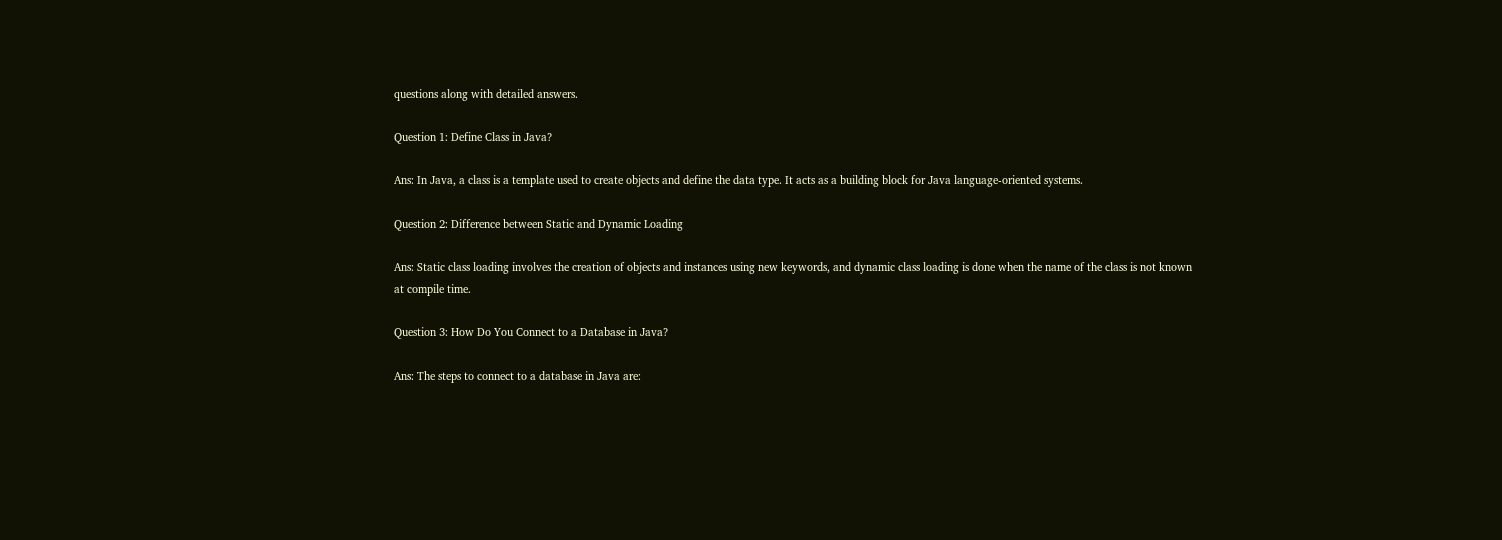questions along with detailed answers.

Question 1: Define Class in Java?

Ans: In Java, a class is a template used to create objects and define the data type. It acts as a building block for Java language-oriented systems.

Question 2: Difference between Static and Dynamic Loading

Ans: Static class loading involves the creation of objects and instances using new keywords, and dynamic class loading is done when the name of the class is not known at compile time.

Question 3: How Do You Connect to a Database in Java?

Ans: The steps to connect to a database in Java are: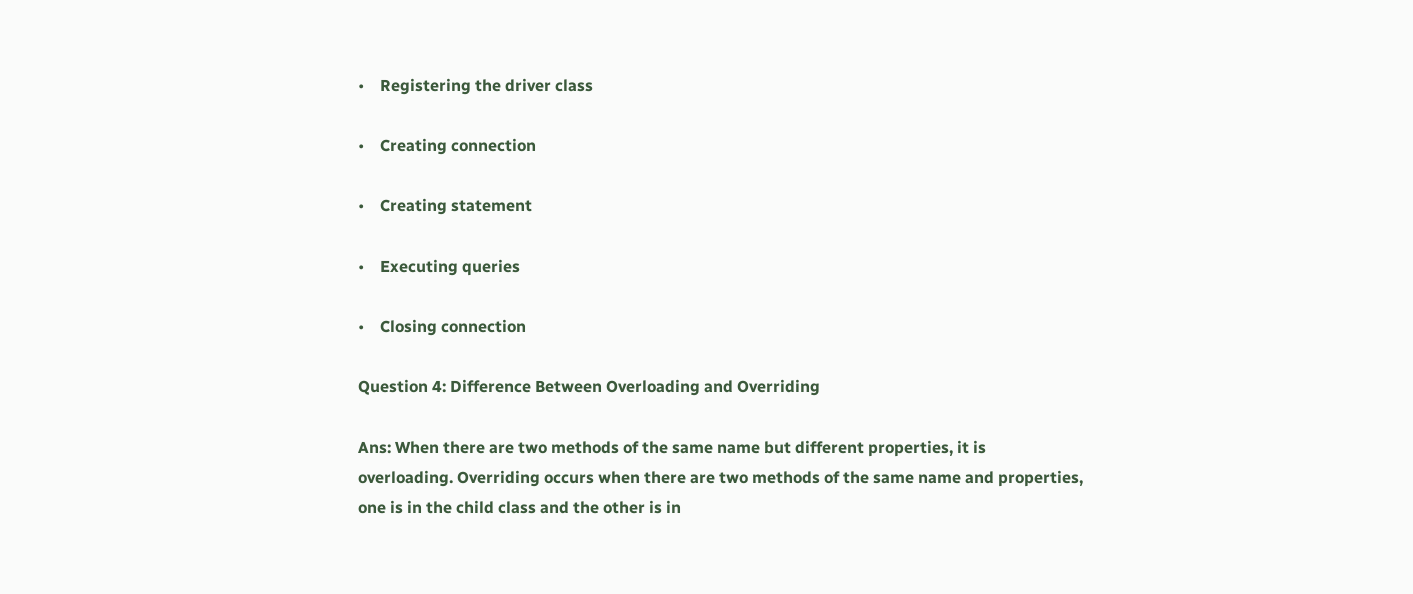•    Registering the driver class

•    Creating connection

•    Creating statement

•    Executing queries

•    Closing connection

Question 4: Difference Between Overloading and Overriding

Ans: When there are two methods of the same name but different properties, it is overloading. Overriding occurs when there are two methods of the same name and properties, one is in the child class and the other is in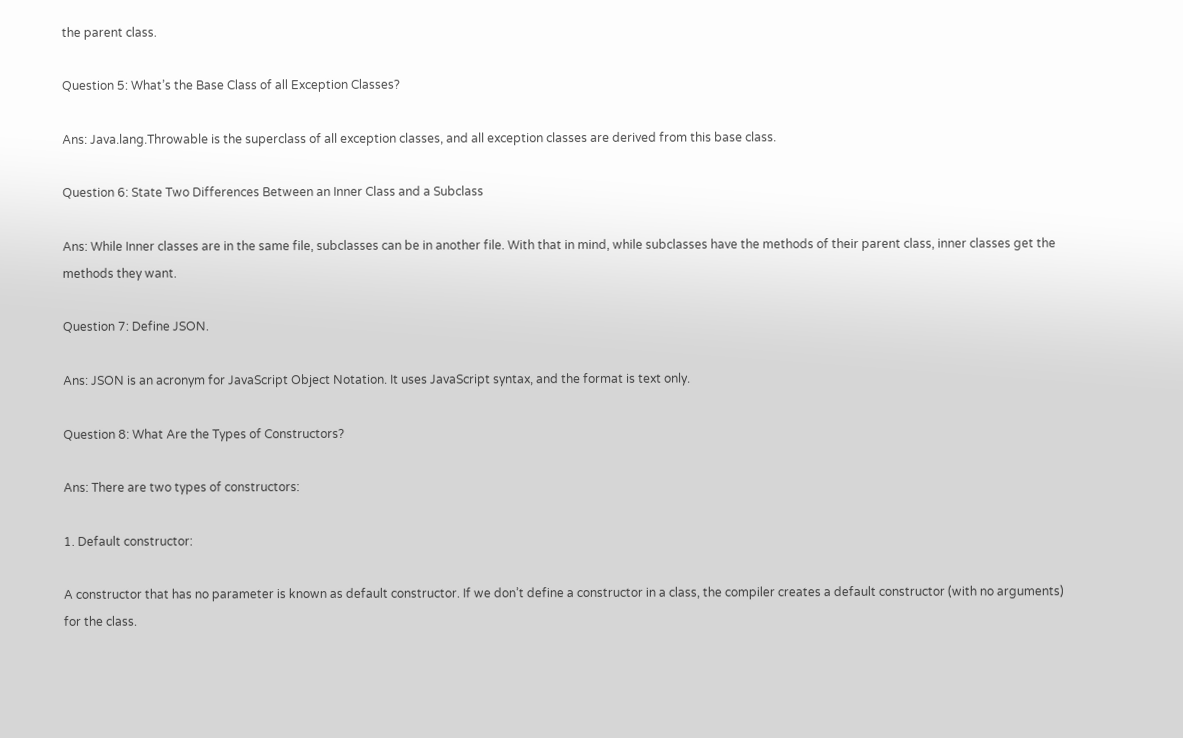the parent class.

Question 5: What’s the Base Class of all Exception Classes?

Ans: Java.lang.Throwable is the superclass of all exception classes, and all exception classes are derived from this base class.

Question 6: State Two Differences Between an Inner Class and a Subclass

Ans: While Inner classes are in the same file, subclasses can be in another file. With that in mind, while subclasses have the methods of their parent class, inner classes get the methods they want.

Question 7: Define JSON.

Ans: JSON is an acronym for JavaScript Object Notation. It uses JavaScript syntax, and the format is text only.

Question 8: What Are the Types of Constructors?

Ans: There are two types of constructors:

1. Default constructor:

A constructor that has no parameter is known as default constructor. If we don’t define a constructor in a class, the compiler creates a default constructor (with no arguments) for the class.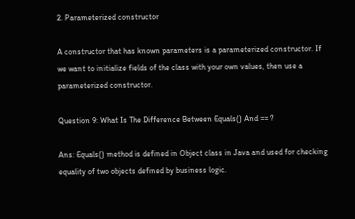2. Parameterized constructor

A constructor that has known parameters is a parameterized constructor. If we want to initialize fields of the class with your own values, then use a parameterized constructor.

Question 9: What Is The Difference Between Equals() And == ?

Ans: Equals() method is defined in Object class in Java and used for checking equality of two objects defined by business logic.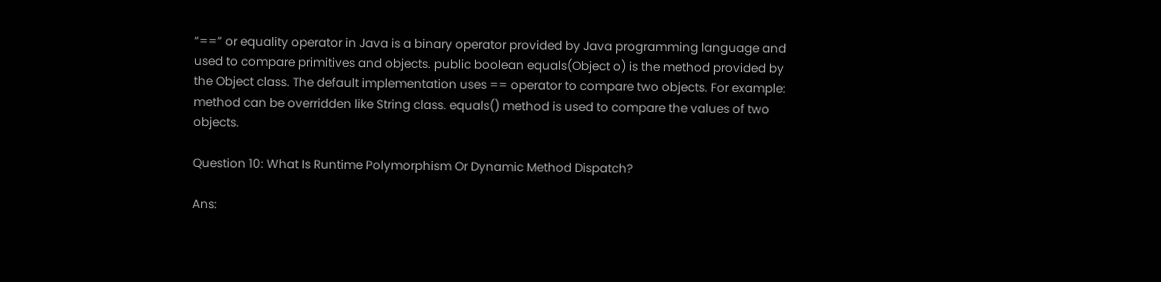“==” or equality operator in Java is a binary operator provided by Java programming language and used to compare primitives and objects. public boolean equals(Object o) is the method provided by the Object class. The default implementation uses == operator to compare two objects. For example: method can be overridden like String class. equals() method is used to compare the values of two objects.

Question 10: What Is Runtime Polymorphism Or Dynamic Method Dispatch?

Ans: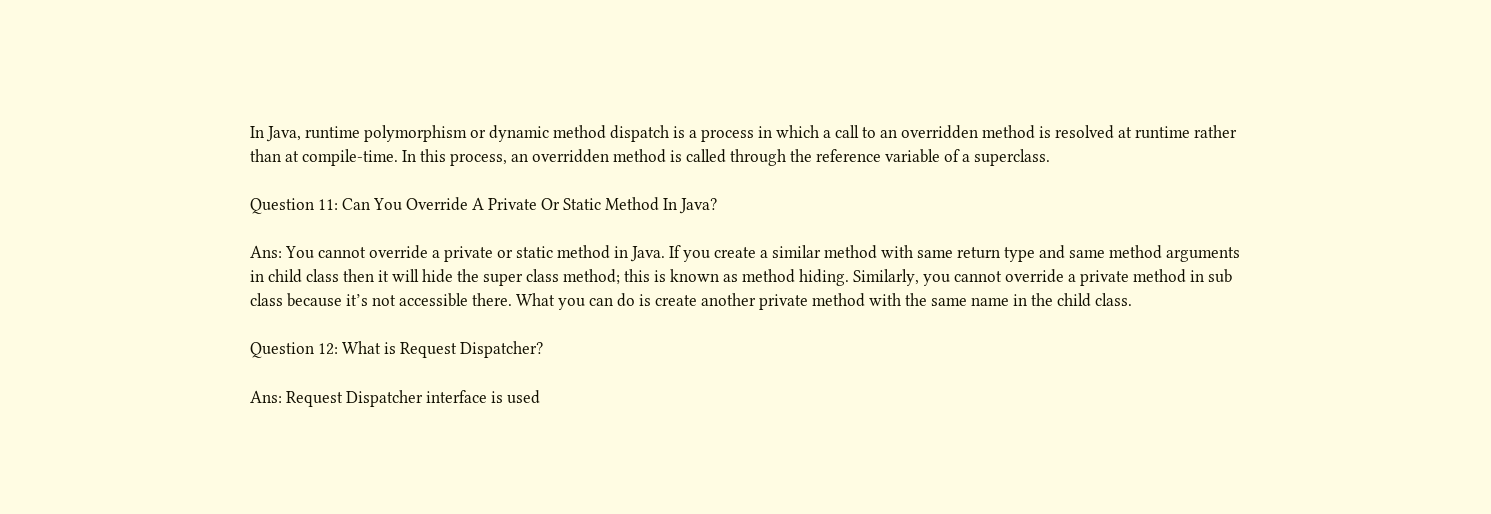In Java, runtime polymorphism or dynamic method dispatch is a process in which a call to an overridden method is resolved at runtime rather than at compile-time. In this process, an overridden method is called through the reference variable of a superclass.

Question 11: Can You Override A Private Or Static Method In Java?

Ans: You cannot override a private or static method in Java. If you create a similar method with same return type and same method arguments in child class then it will hide the super class method; this is known as method hiding. Similarly, you cannot override a private method in sub class because it’s not accessible there. What you can do is create another private method with the same name in the child class.

Question 12: What is Request Dispatcher?

Ans: Request Dispatcher interface is used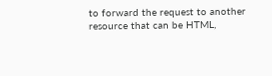to forward the request to another resource that can be HTML,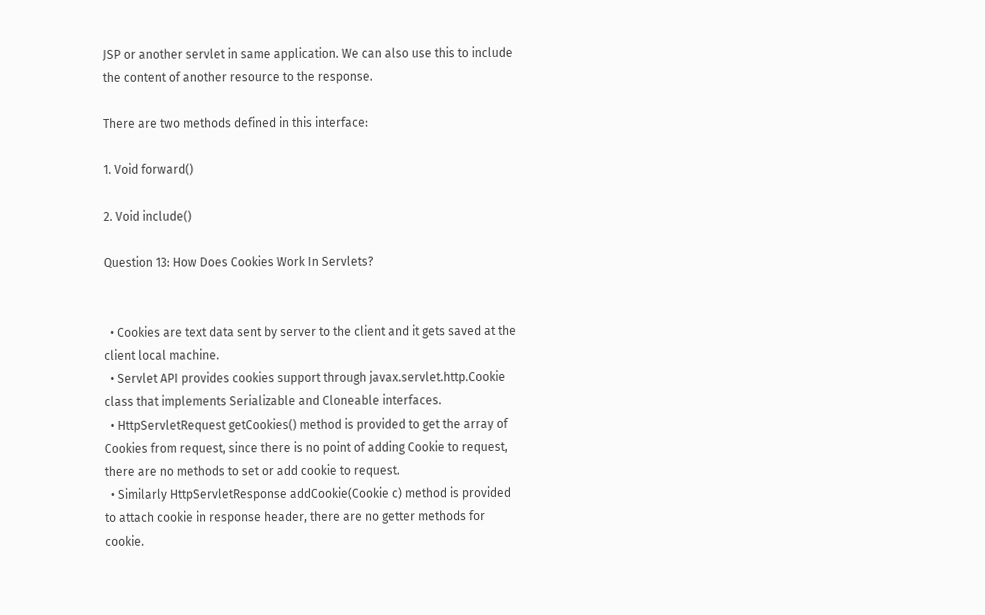JSP or another servlet in same application. We can also use this to include the content of another resource to the response.

There are two methods defined in this interface:

1. Void forward()

2. Void include()

Question 13: How Does Cookies Work In Servlets?


  • Cookies are text data sent by server to the client and it gets saved at the client local machine.
  • Servlet API provides cookies support through javax.servlet.http.Cookie class that implements Serializable and Cloneable interfaces.
  • HttpServletRequest getCookies() method is provided to get the array of Cookies from request, since there is no point of adding Cookie to request, there are no methods to set or add cookie to request.
  • Similarly HttpServletResponse addCookie(Cookie c) method is provided to attach cookie in response header, there are no getter methods for cookie.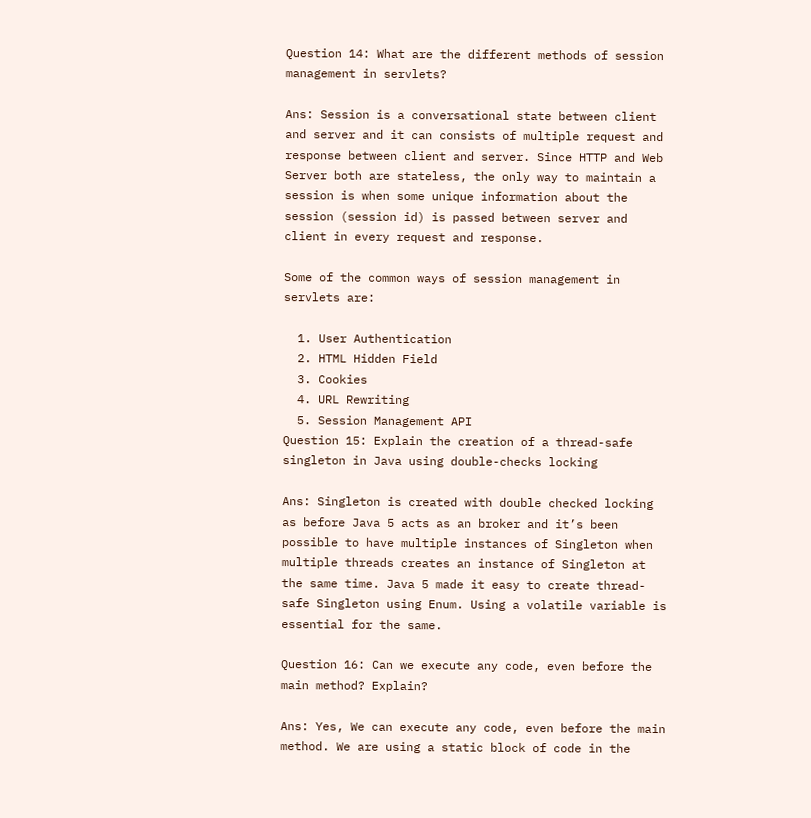Question 14: What are the different methods of session management in servlets?

Ans: Session is a conversational state between client and server and it can consists of multiple request and response between client and server. Since HTTP and Web Server both are stateless, the only way to maintain a session is when some unique information about the session (session id) is passed between server and client in every request and response.

Some of the common ways of session management in servlets are:

  1. User Authentication
  2. HTML Hidden Field
  3. Cookies
  4. URL Rewriting
  5. Session Management API
Question 15: Explain the creation of a thread-safe singleton in Java using double-checks locking

Ans: Singleton is created with double checked locking as before Java 5 acts as an broker and it’s been possible to have multiple instances of Singleton when multiple threads creates an instance of Singleton at the same time. Java 5 made it easy to create thread-safe Singleton using Enum. Using a volatile variable is essential for the same.

Question 16: Can we execute any code, even before the main method? Explain?

Ans: Yes, We can execute any code, even before the main method. We are using a static block of code in the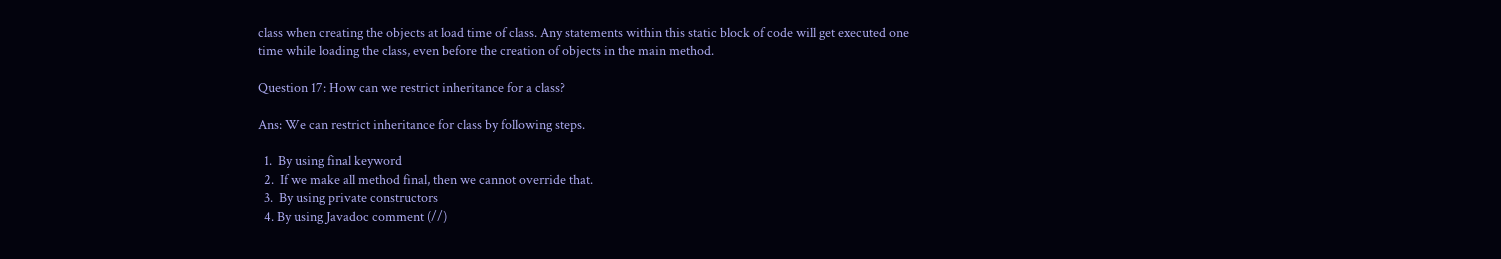class when creating the objects at load time of class. Any statements within this static block of code will get executed one time while loading the class, even before the creation of objects in the main method.

Question 17: How can we restrict inheritance for a class?

Ans: We can restrict inheritance for class by following steps.

  1.  By using final keyword
  2.  If we make all method final, then we cannot override that.
  3.  By using private constructors
  4. By using Javadoc comment (//)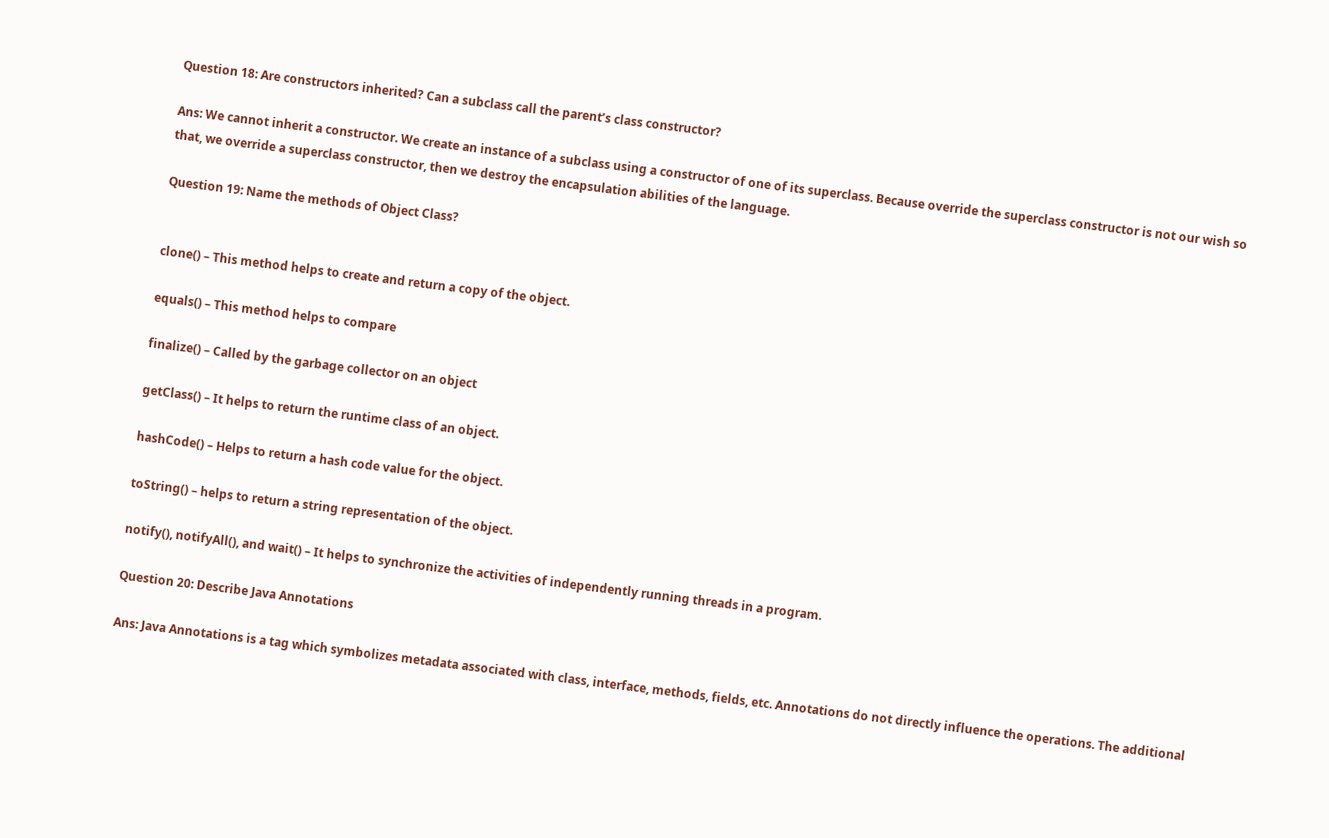Question 18: Are constructors inherited? Can a subclass call the parent’s class constructor?

Ans: We cannot inherit a constructor. We create an instance of a subclass using a constructor of one of its superclass. Because override the superclass constructor is not our wish so that, we override a superclass constructor, then we destroy the encapsulation abilities of the language.

Question 19: Name the methods of Object Class?


clone() – This method helps to create and return a copy of the object.

equals() – This method helps to compare

finalize() – Called by the garbage collector on an object

getClass() – It helps to return the runtime class of an object.

hashCode() – Helps to return a hash code value for the object.

toString() – helps to return a string representation of the object.

notify(), notifyAll(), and wait() – It helps to synchronize the activities of independently running threads in a program.

Question 20: Describe Java Annotations

Ans: Java Annotations is a tag which symbolizes metadata associated with class, interface, methods, fields, etc. Annotations do not directly influence the operations. The additional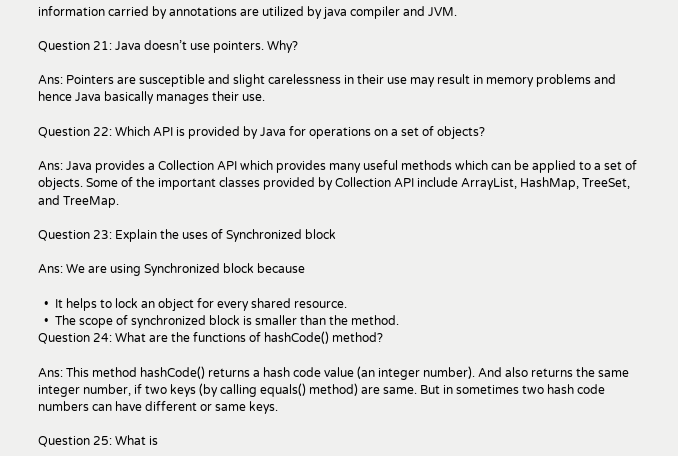information carried by annotations are utilized by java compiler and JVM.

Question 21: Java doesn’t use pointers. Why?

Ans: Pointers are susceptible and slight carelessness in their use may result in memory problems and hence Java basically manages their use.

Question 22: Which API is provided by Java for operations on a set of objects?

Ans: Java provides a Collection API which provides many useful methods which can be applied to a set of objects. Some of the important classes provided by Collection API include ArrayList, HashMap, TreeSet, and TreeMap.

Question 23: Explain the uses of Synchronized block

Ans: We are using Synchronized block because

  •  It helps to lock an object for every shared resource.
  •  The scope of synchronized block is smaller than the method.
Question 24: What are the functions of hashCode() method?

Ans: This method hashCode() returns a hash code value (an integer number). And also returns the same integer number, if two keys (by calling equals() method) are same. But in sometimes two hash code numbers can have different or same keys.

Question 25: What is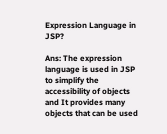Expression Language in JSP?

Ans: The expression language is used in JSP to simplify the accessibility of objects and It provides many objects that can be used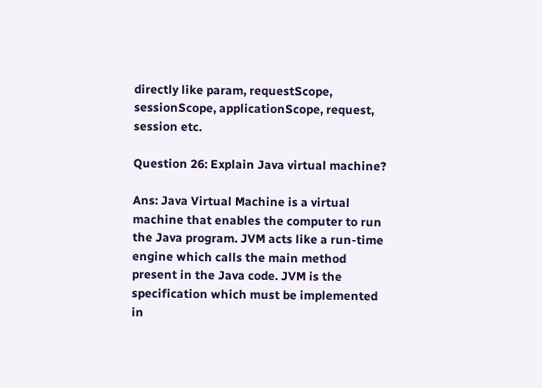directly like param, requestScope, sessionScope, applicationScope, request, session etc.

Question 26: Explain Java virtual machine?

Ans: Java Virtual Machine is a virtual machine that enables the computer to run the Java program. JVM acts like a run-time engine which calls the main method present in the Java code. JVM is the specification which must be implemented in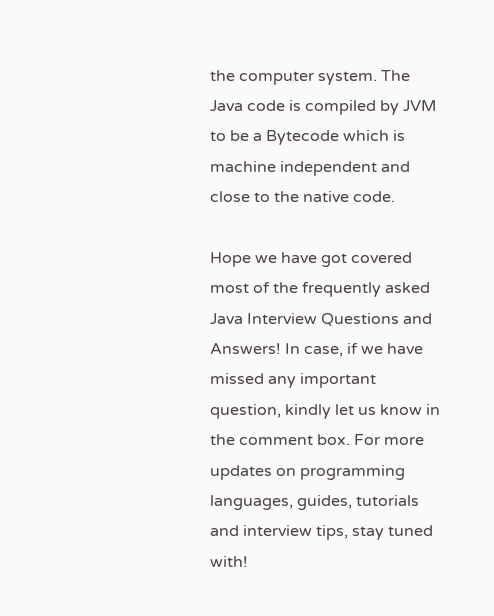the computer system. The Java code is compiled by JVM to be a Bytecode which is machine independent and close to the native code.

Hope we have got covered most of the frequently asked Java Interview Questions and Answers! In case, if we have missed any important question, kindly let us know in the comment box. For more updates on programming languages, guides, tutorials and interview tips, stay tuned with!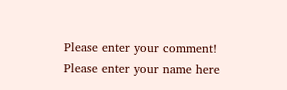Please enter your comment!
Please enter your name here